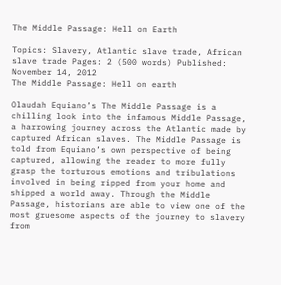The Middle Passage: Hell on Earth

Topics: Slavery, Atlantic slave trade, African slave trade Pages: 2 (500 words) Published: November 14, 2012
The Middle Passage: Hell on earth

Olaudah Equiano’s The Middle Passage is a chilling look into the infamous Middle Passage, a harrowing journey across the Atlantic made by captured African slaves. The Middle Passage is told from Equiano’s own perspective of being captured, allowing the reader to more fully grasp the torturous emotions and tribulations involved in being ripped from your home and shipped a world away. Through the Middle Passage, historians are able to view one of the most gruesome aspects of the journey to slavery from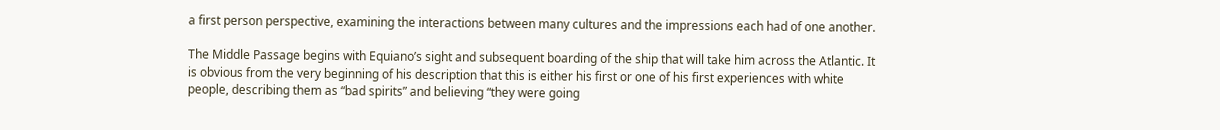a first person perspective, examining the interactions between many cultures and the impressions each had of one another.

The Middle Passage begins with Equiano’s sight and subsequent boarding of the ship that will take him across the Atlantic. It is obvious from the very beginning of his description that this is either his first or one of his first experiences with white people, describing them as “bad spirits” and believing “they were going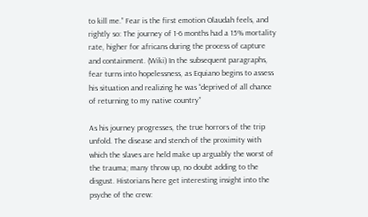to kill me.” Fear is the first emotion Olaudah feels, and rightly so: The journey of 1-6 months had a 15% mortality rate, higher for africans during the process of capture and containment. (Wiki) In the subsequent paragraphs, fear turns into hopelessness, as Equiano begins to assess his situation and realizing he was “deprived of all chance of returning to my native country”

As his journey progresses, the true horrors of the trip unfold. The disease and stench of the proximity with which the slaves are held make up arguably the worst of the trauma; many throw up, no doubt adding to the disgust. Historians here get interesting insight into the psyche of the crew: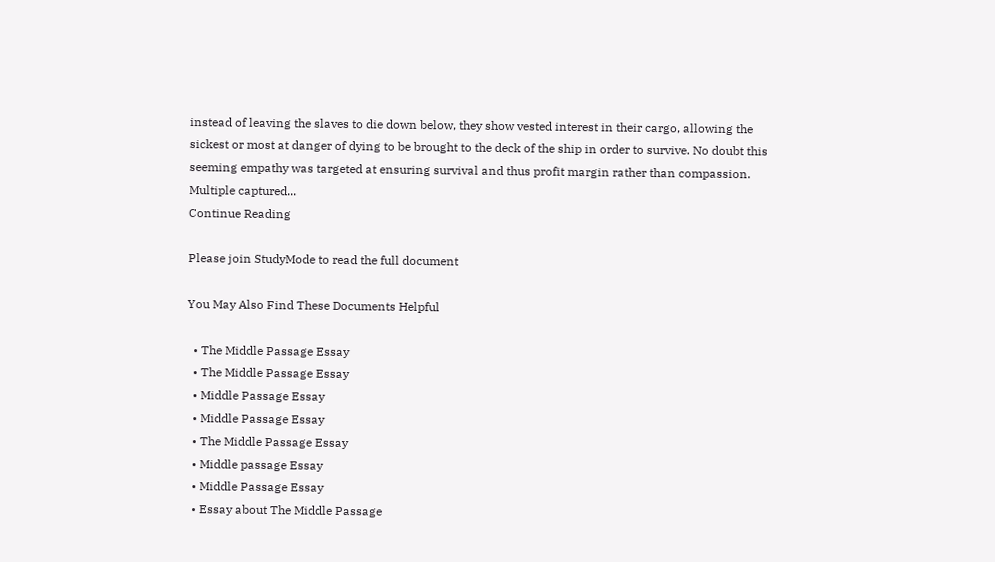instead of leaving the slaves to die down below, they show vested interest in their cargo, allowing the sickest or most at danger of dying to be brought to the deck of the ship in order to survive. No doubt this seeming empathy was targeted at ensuring survival and thus profit margin rather than compassion. Multiple captured...
Continue Reading

Please join StudyMode to read the full document

You May Also Find These Documents Helpful

  • The Middle Passage Essay
  • The Middle Passage Essay
  • Middle Passage Essay
  • Middle Passage Essay
  • The Middle Passage Essay
  • Middle passage Essay
  • Middle Passage Essay
  • Essay about The Middle Passage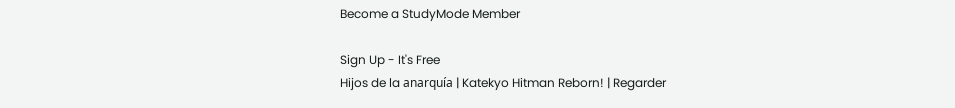Become a StudyMode Member

Sign Up - It's Free
Hijos de la anarquía | Katekyo Hitman Reborn! | Regarder